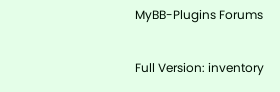MyBB-Plugins Forums

Full Version: inventory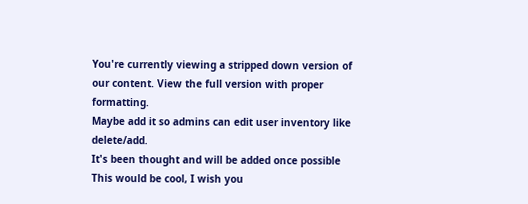You're currently viewing a stripped down version of our content. View the full version with proper formatting.
Maybe add it so admins can edit user inventory like delete/add.
It's been thought and will be added once possible
This would be cool, I wish you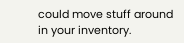could move stuff around in your inventory.